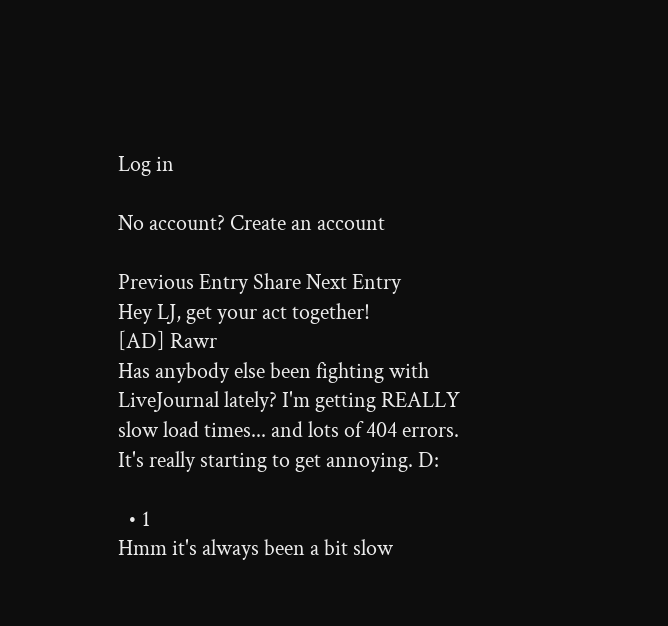Log in

No account? Create an account

Previous Entry Share Next Entry
Hey LJ, get your act together!
[AD] Rawr
Has anybody else been fighting with LiveJournal lately? I'm getting REALLY slow load times... and lots of 404 errors. It's really starting to get annoying. D:

  • 1
Hmm it's always been a bit slow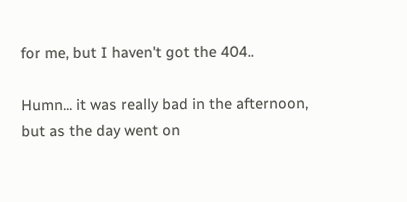for me, but I haven't got the 404..

Humn... it was really bad in the afternoon, but as the day went on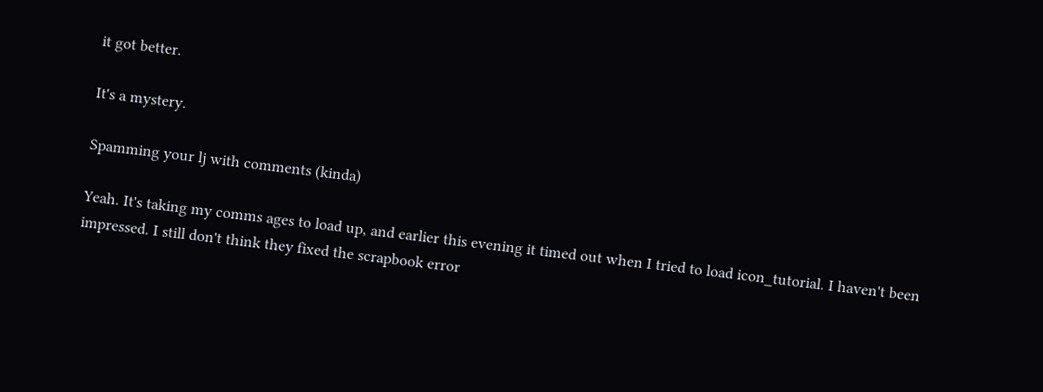it got better.

It's a mystery.

Spamming your lj with comments (kinda)

Yeah. It's taking my comms ages to load up, and earlier this evening it timed out when I tried to load icon_tutorial. I haven't been impressed. I still don't think they fixed the scrapbook error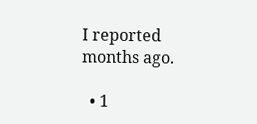I reported months ago.

  • 1